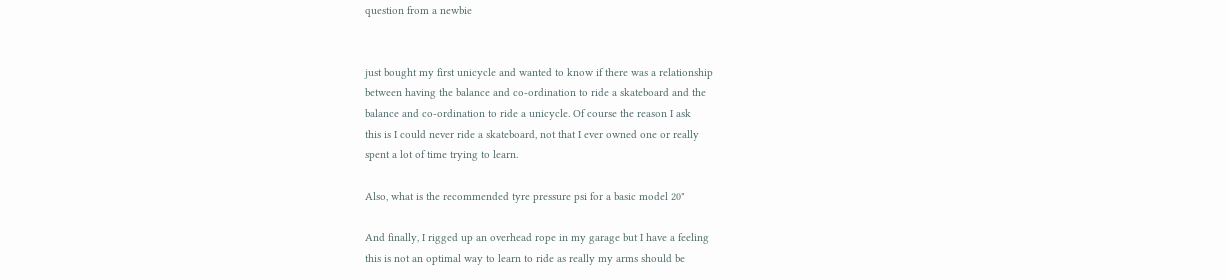question from a newbie


just bought my first unicycle and wanted to know if there was a relationship
between having the balance and co-ordination to ride a skateboard and the
balance and co-ordination to ride a unicycle. Of course the reason I ask
this is I could never ride a skateboard, not that I ever owned one or really
spent a lot of time trying to learn.

Also, what is the recommended tyre pressure psi for a basic model 20"

And finally, I rigged up an overhead rope in my garage but I have a feeling
this is not an optimal way to learn to ride as really my arms should be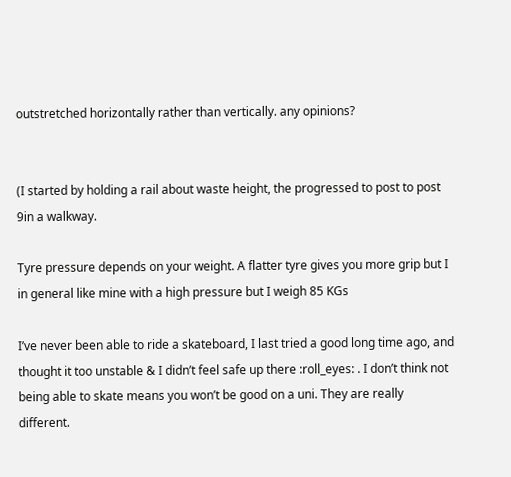outstretched horizontally rather than vertically. any opinions?


(I started by holding a rail about waste height, the progressed to post to post 9in a walkway.

Tyre pressure depends on your weight. A flatter tyre gives you more grip but I in general like mine with a high pressure but I weigh 85 KGs

I’ve never been able to ride a skateboard, I last tried a good long time ago, and thought it too unstable & I didn’t feel safe up there :roll_eyes: . I don’t think not being able to skate means you won’t be good on a uni. They are really different.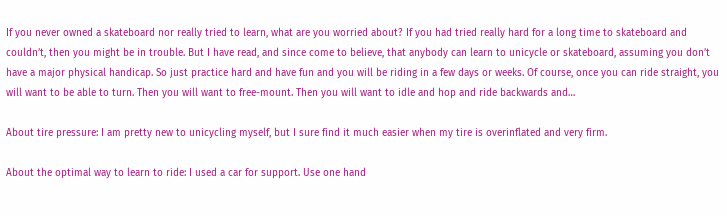If you never owned a skateboard nor really tried to learn, what are you worried about? If you had tried really hard for a long time to skateboard and couldn’t, then you might be in trouble. But I have read, and since come to believe, that anybody can learn to unicycle or skateboard, assuming you don’t have a major physical handicap. So just practice hard and have fun and you will be riding in a few days or weeks. Of course, once you can ride straight, you will want to be able to turn. Then you will want to free-mount. Then you will want to idle and hop and ride backwards and…

About tire pressure: I am pretty new to unicycling myself, but I sure find it much easier when my tire is overinflated and very firm.

About the optimal way to learn to ride: I used a car for support. Use one hand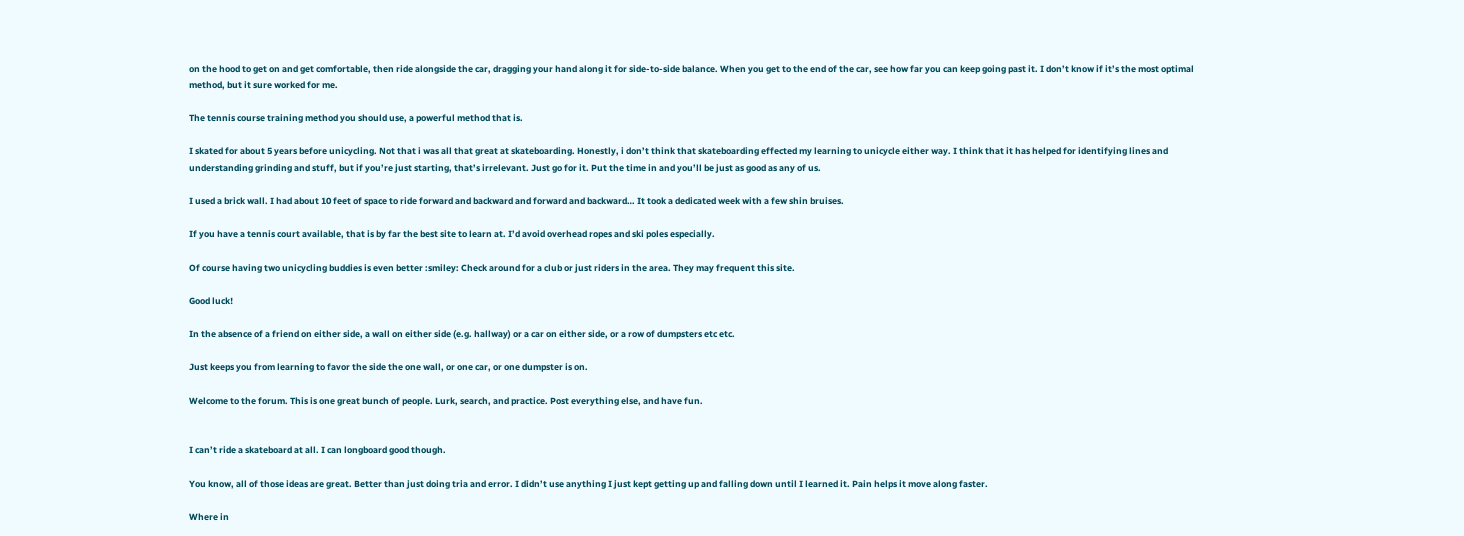on the hood to get on and get comfortable, then ride alongside the car, dragging your hand along it for side-to-side balance. When you get to the end of the car, see how far you can keep going past it. I don’t know if it’s the most optimal method, but it sure worked for me.

The tennis course training method you should use, a powerful method that is.

I skated for about 5 years before unicycling. Not that i was all that great at skateboarding. Honestly, i don’t think that skateboarding effected my learning to unicycle either way. I think that it has helped for identifying lines and understanding grinding and stuff, but if you’re just starting, that’s irrelevant. Just go for it. Put the time in and you’ll be just as good as any of us.

I used a brick wall. I had about 10 feet of space to ride forward and backward and forward and backward… It took a dedicated week with a few shin bruises.

If you have a tennis court available, that is by far the best site to learn at. I’d avoid overhead ropes and ski poles especially.

Of course having two unicycling buddies is even better :smiley: Check around for a club or just riders in the area. They may frequent this site.

Good luck!

In the absence of a friend on either side, a wall on either side (e.g. hallway) or a car on either side, or a row of dumpsters etc etc.

Just keeps you from learning to favor the side the one wall, or one car, or one dumpster is on.

Welcome to the forum. This is one great bunch of people. Lurk, search, and practice. Post everything else, and have fun.


I can’t ride a skateboard at all. I can longboard good though.

You know, all of those ideas are great. Better than just doing tria and error. I didn’t use anything I just kept getting up and falling down until I learned it. Pain helps it move along faster.

Where in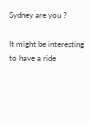Sydney are you ?

It might be interesting to have a ride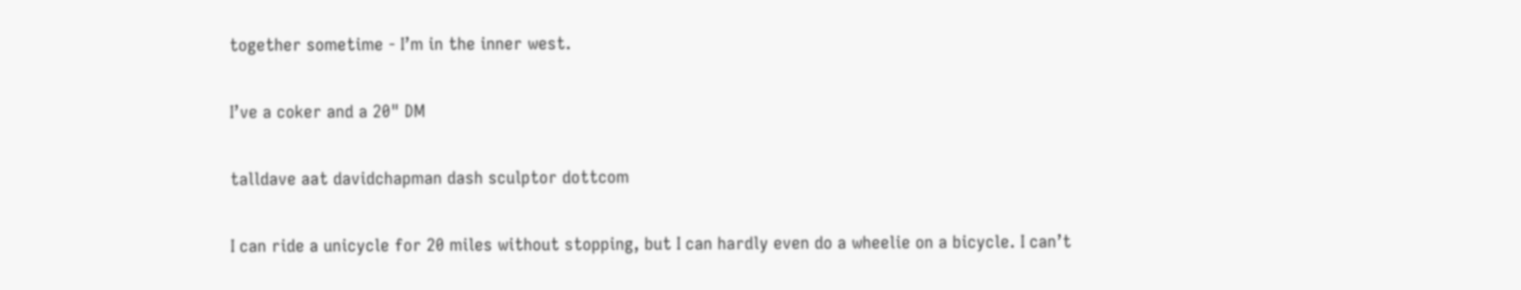together sometime - I’m in the inner west.

I’ve a coker and a 20" DM

talldave aat davidchapman dash sculptor dottcom

I can ride a unicycle for 20 miles without stopping, but I can hardly even do a wheelie on a bicycle. I can’t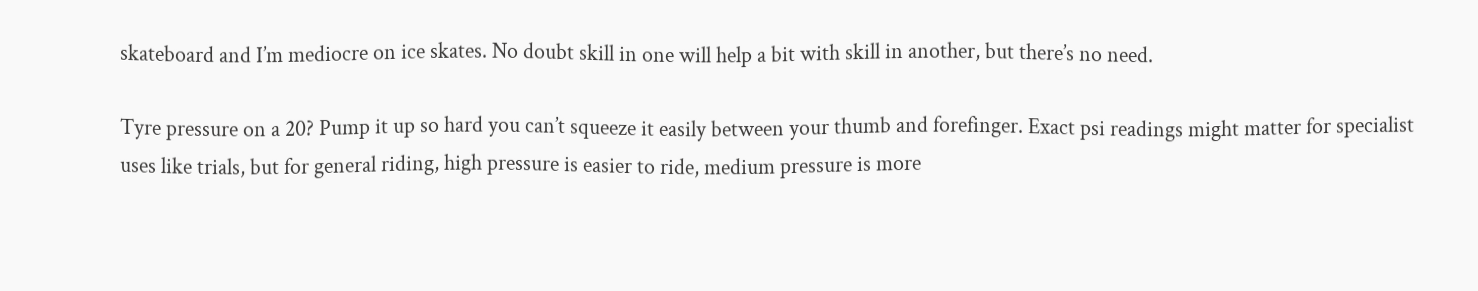skateboard and I’m mediocre on ice skates. No doubt skill in one will help a bit with skill in another, but there’s no need.

Tyre pressure on a 20? Pump it up so hard you can’t squeeze it easily between your thumb and forefinger. Exact psi readings might matter for specialist uses like trials, but for general riding, high pressure is easier to ride, medium pressure is more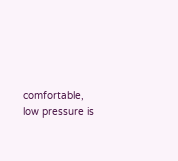comfortable, low pressure is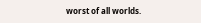worst of all worlds.